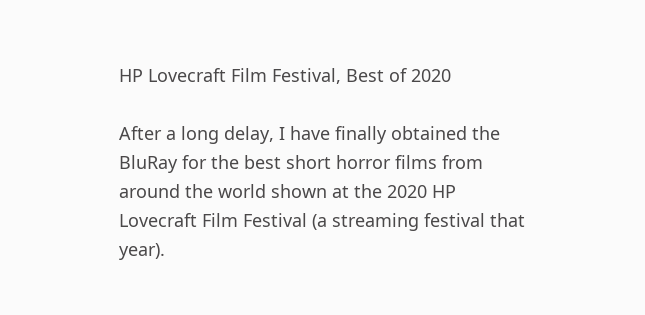HP Lovecraft Film Festival, Best of 2020

After a long delay, I have finally obtained the BluRay for the best short horror films from around the world shown at the 2020 HP Lovecraft Film Festival (a streaming festival that year).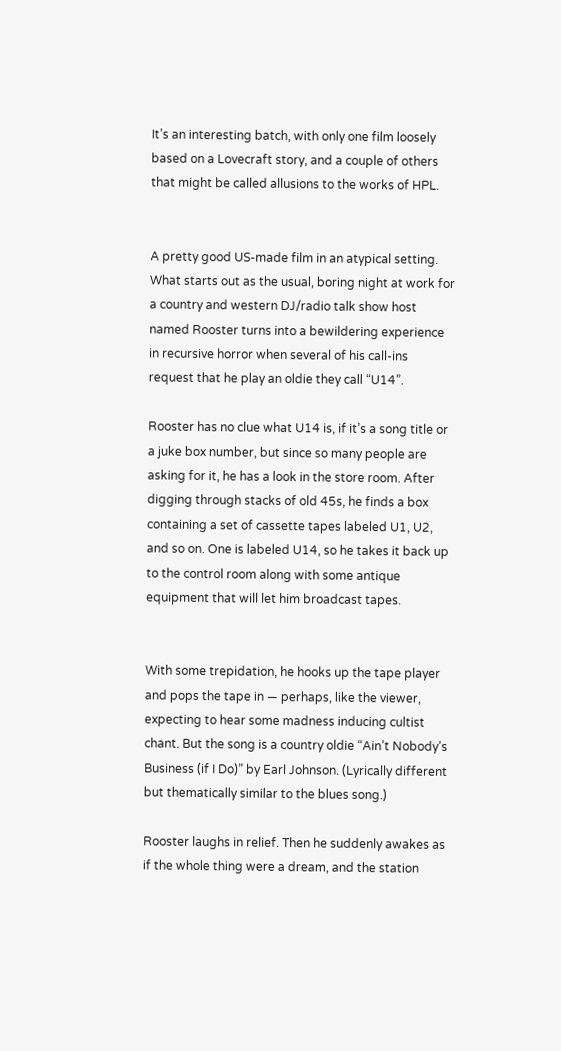It’s an interesting batch, with only one film loosely based on a Lovecraft story, and a couple of others that might be called allusions to the works of HPL.


A pretty good US-made film in an atypical setting. What starts out as the usual, boring night at work for a country and western DJ/radio talk show host named Rooster turns into a bewildering experience in recursive horror when several of his call-ins request that he play an oldie they call “U14”.

Rooster has no clue what U14 is, if it’s a song title or a juke box number, but since so many people are asking for it, he has a look in the store room. After digging through stacks of old 45s, he finds a box containing a set of cassette tapes labeled U1, U2, and so on. One is labeled U14, so he takes it back up to the control room along with some antique equipment that will let him broadcast tapes.


With some trepidation, he hooks up the tape player and pops the tape in — perhaps, like the viewer, expecting to hear some madness inducing cultist chant. But the song is a country oldie “Ain’t Nobody’s Business (if I Do)” by Earl Johnson. (Lyrically different but thematically similar to the blues song.)

Rooster laughs in relief. Then he suddenly awakes as if the whole thing were a dream, and the station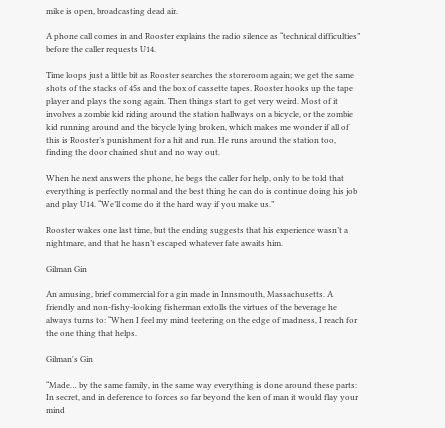mike is open, broadcasting dead air.

A phone call comes in and Rooster explains the radio silence as “technical difficulties” before the caller requests U14.

Time loops just a little bit as Rooster searches the storeroom again; we get the same shots of the stacks of 45s and the box of cassette tapes. Rooster hooks up the tape player and plays the song again. Then things start to get very weird. Most of it involves a zombie kid riding around the station hallways on a bicycle, or the zombie kid running around and the bicycle lying broken, which makes me wonder if all of this is Rooster’s punishment for a hit and run. He runs around the station too, finding the door chained shut and no way out.

When he next answers the phone, he begs the caller for help, only to be told that everything is perfectly normal and the best thing he can do is continue doing his job and play U14. “We’ll come do it the hard way if you make us.”

Rooster wakes one last time, but the ending suggests that his experience wasn’t a nightmare, and that he hasn’t escaped whatever fate awaits him.

Gilman Gin

An amusing, brief commercial for a gin made in Innsmouth, Massachusetts. A friendly and non-fishy-looking fisherman extolls the virtues of the beverage he always turns to: “When I feel my mind teetering on the edge of madness, I reach for the one thing that helps.

Gilman's Gin

“Made… by the same family, in the same way everything is done around these parts: In secret, and in deference to forces so far beyond the ken of man it would flay your mind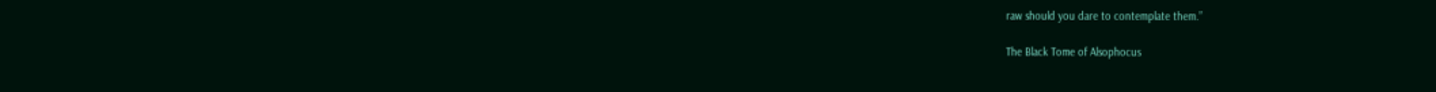raw should you dare to contemplate them.”

The Black Tome of Alsophocus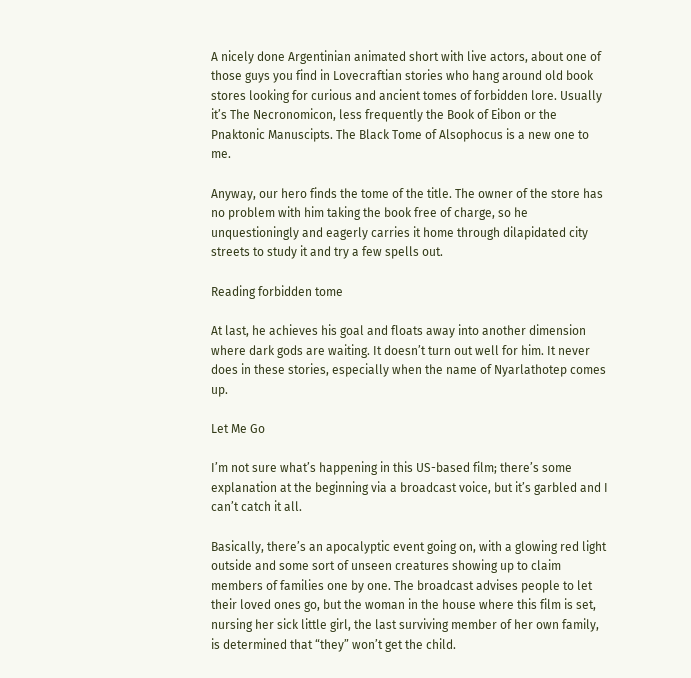A nicely done Argentinian animated short with live actors, about one of those guys you find in Lovecraftian stories who hang around old book stores looking for curious and ancient tomes of forbidden lore. Usually it’s The Necronomicon, less frequently the Book of Eibon or the Pnaktonic Manuscipts. The Black Tome of Alsophocus is a new one to me.

Anyway, our hero finds the tome of the title. The owner of the store has no problem with him taking the book free of charge, so he unquestioningly and eagerly carries it home through dilapidated city streets to study it and try a few spells out.

Reading forbidden tome

At last, he achieves his goal and floats away into another dimension where dark gods are waiting. It doesn’t turn out well for him. It never does in these stories, especially when the name of Nyarlathotep comes up.

Let Me Go

I’m not sure what’s happening in this US-based film; there’s some explanation at the beginning via a broadcast voice, but it’s garbled and I can’t catch it all.

Basically, there’s an apocalyptic event going on, with a glowing red light outside and some sort of unseen creatures showing up to claim members of families one by one. The broadcast advises people to let their loved ones go, but the woman in the house where this film is set, nursing her sick little girl, the last surviving member of her own family, is determined that “they” won’t get the child.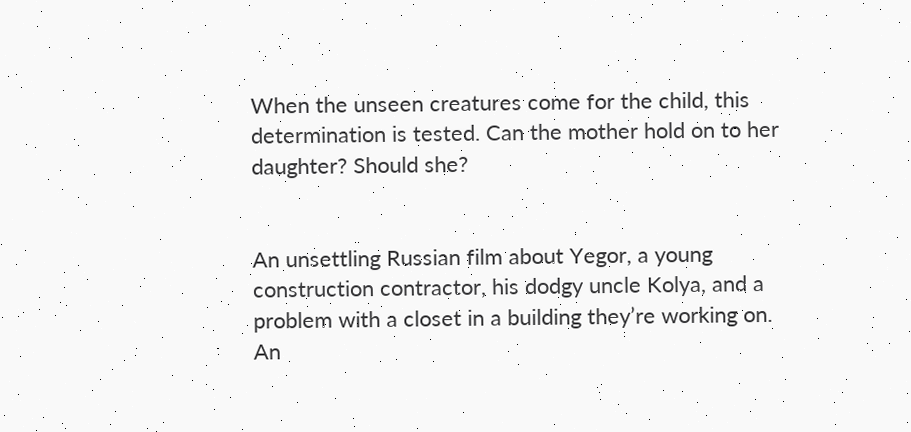When the unseen creatures come for the child, this determination is tested. Can the mother hold on to her daughter? Should she?


An unsettling Russian film about Yegor, a young construction contractor, his dodgy uncle Kolya, and a problem with a closet in a building they’re working on. An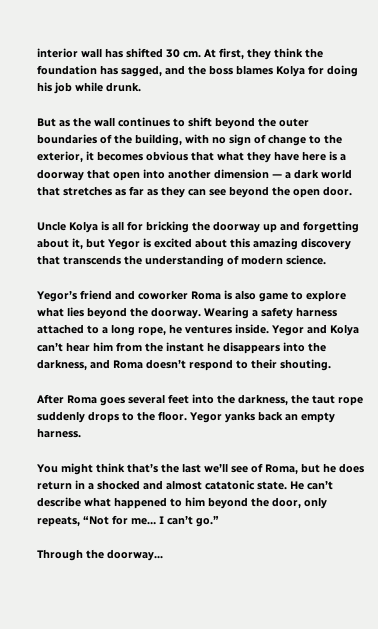interior wall has shifted 30 cm. At first, they think the foundation has sagged, and the boss blames Kolya for doing his job while drunk.

But as the wall continues to shift beyond the outer boundaries of the building, with no sign of change to the exterior, it becomes obvious that what they have here is a doorway that open into another dimension — a dark world that stretches as far as they can see beyond the open door.

Uncle Kolya is all for bricking the doorway up and forgetting about it, but Yegor is excited about this amazing discovery that transcends the understanding of modern science.

Yegor’s friend and coworker Roma is also game to explore what lies beyond the doorway. Wearing a safety harness attached to a long rope, he ventures inside. Yegor and Kolya can’t hear him from the instant he disappears into the darkness, and Roma doesn’t respond to their shouting.

After Roma goes several feet into the darkness, the taut rope suddenly drops to the floor. Yegor yanks back an empty harness.

You might think that’s the last we’ll see of Roma, but he does return in a shocked and almost catatonic state. He can’t describe what happened to him beyond the door, only repeats, “Not for me… I can’t go.”

Through the doorway...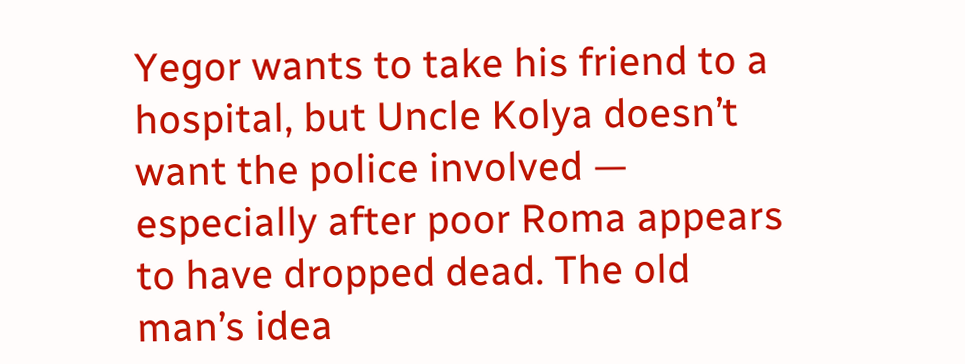Yegor wants to take his friend to a hospital, but Uncle Kolya doesn’t want the police involved — especially after poor Roma appears to have dropped dead. The old man’s idea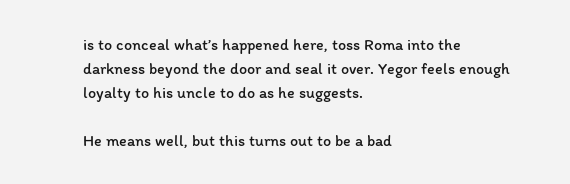is to conceal what’s happened here, toss Roma into the darkness beyond the door and seal it over. Yegor feels enough loyalty to his uncle to do as he suggests.

He means well, but this turns out to be a bad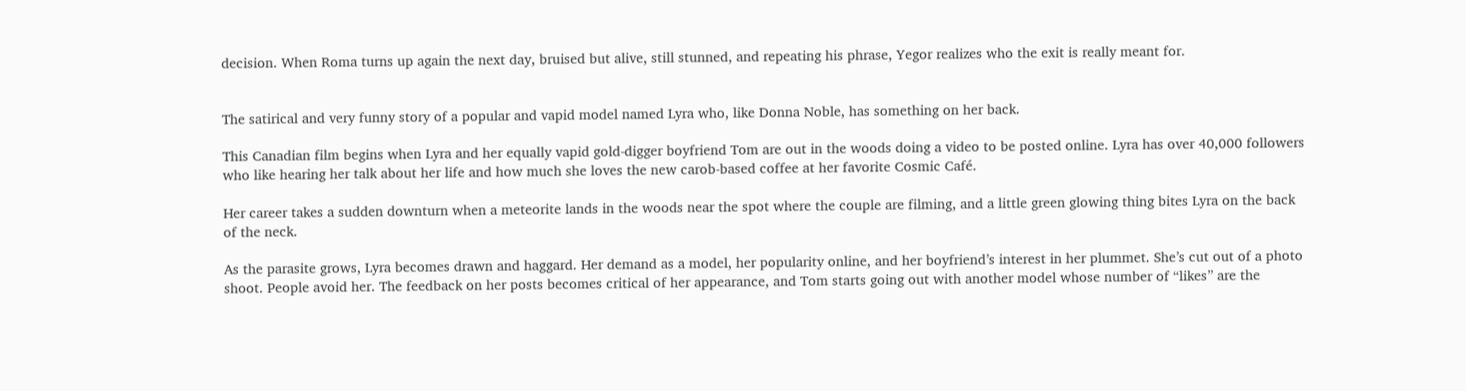decision. When Roma turns up again the next day, bruised but alive, still stunned, and repeating his phrase, Yegor realizes who the exit is really meant for.


The satirical and very funny story of a popular and vapid model named Lyra who, like Donna Noble, has something on her back.

This Canadian film begins when Lyra and her equally vapid gold-digger boyfriend Tom are out in the woods doing a video to be posted online. Lyra has over 40,000 followers who like hearing her talk about her life and how much she loves the new carob-based coffee at her favorite Cosmic Café.

Her career takes a sudden downturn when a meteorite lands in the woods near the spot where the couple are filming, and a little green glowing thing bites Lyra on the back of the neck.

As the parasite grows, Lyra becomes drawn and haggard. Her demand as a model, her popularity online, and her boyfriend’s interest in her plummet. She’s cut out of a photo shoot. People avoid her. The feedback on her posts becomes critical of her appearance, and Tom starts going out with another model whose number of “likes” are the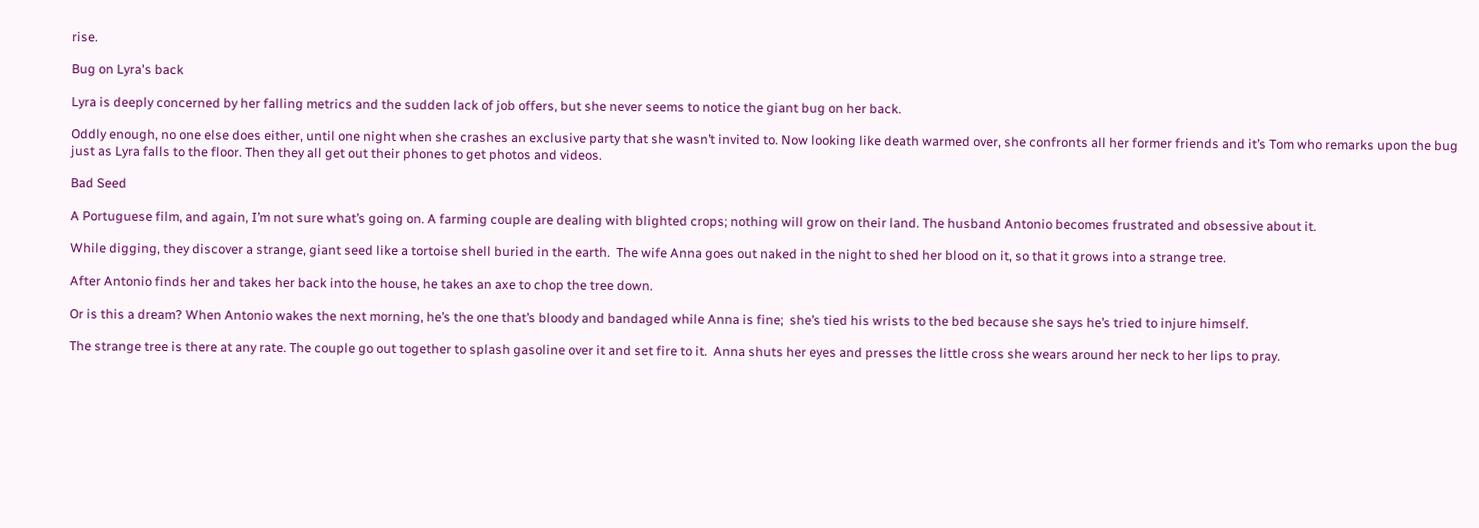rise.

Bug on Lyra's back

Lyra is deeply concerned by her falling metrics and the sudden lack of job offers, but she never seems to notice the giant bug on her back.

Oddly enough, no one else does either, until one night when she crashes an exclusive party that she wasn’t invited to. Now looking like death warmed over, she confronts all her former friends and it’s Tom who remarks upon the bug just as Lyra falls to the floor. Then they all get out their phones to get photos and videos.

Bad Seed

A Portuguese film, and again, I’m not sure what’s going on. A farming couple are dealing with blighted crops; nothing will grow on their land. The husband Antonio becomes frustrated and obsessive about it.

While digging, they discover a strange, giant seed like a tortoise shell buried in the earth.  The wife Anna goes out naked in the night to shed her blood on it, so that it grows into a strange tree.

After Antonio finds her and takes her back into the house, he takes an axe to chop the tree down.

Or is this a dream? When Antonio wakes the next morning, he’s the one that’s bloody and bandaged while Anna is fine;  she’s tied his wrists to the bed because she says he’s tried to injure himself.

The strange tree is there at any rate. The couple go out together to splash gasoline over it and set fire to it.  Anna shuts her eyes and presses the little cross she wears around her neck to her lips to pray.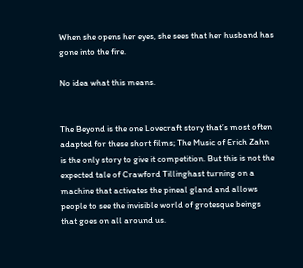When she opens her eyes, she sees that her husband has gone into the fire.

No idea what this means.


The Beyond is the one Lovecraft story that’s most often adapted for these short films; The Music of Erich Zahn is the only story to give it competition. But this is not the expected tale of Crawford Tillinghast turning on a machine that activates the pineal gland and allows people to see the invisible world of grotesque beings that goes on all around us.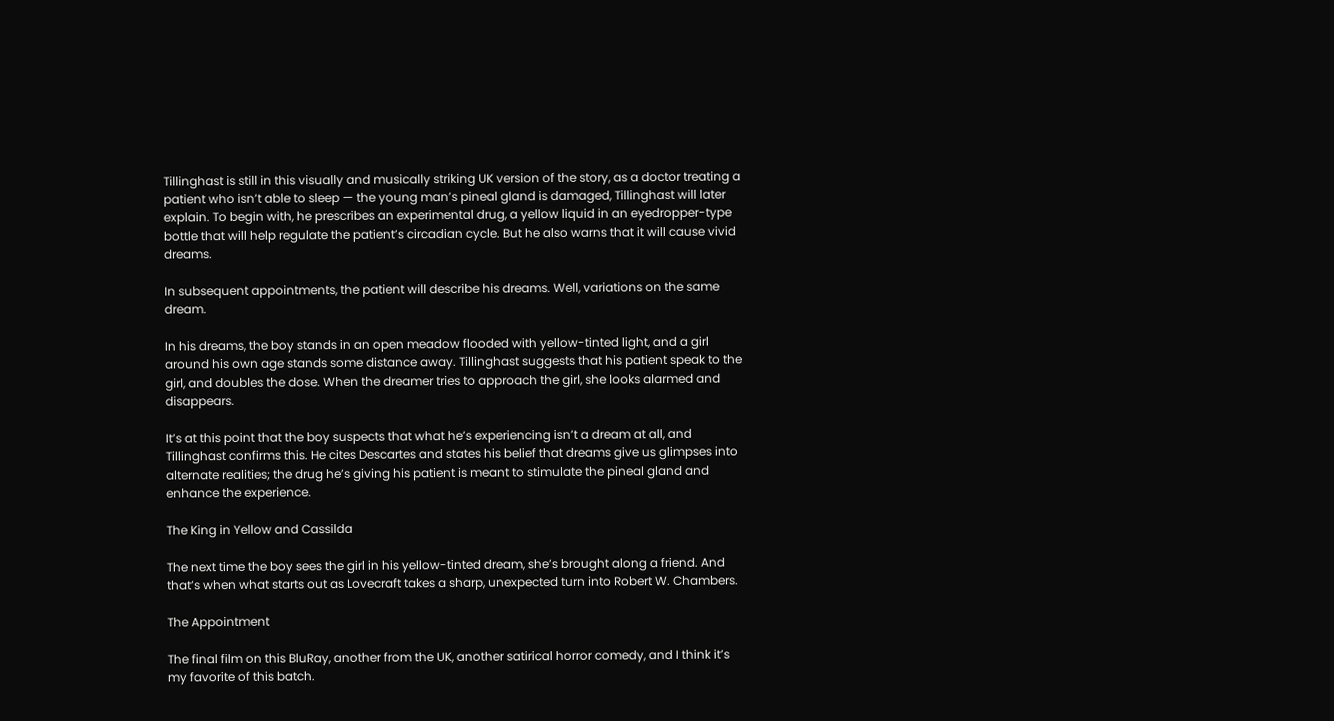Tillinghast is still in this visually and musically striking UK version of the story, as a doctor treating a patient who isn’t able to sleep — the young man’s pineal gland is damaged, Tillinghast will later explain. To begin with, he prescribes an experimental drug, a yellow liquid in an eyedropper-type bottle that will help regulate the patient’s circadian cycle. But he also warns that it will cause vivid dreams.

In subsequent appointments, the patient will describe his dreams. Well, variations on the same dream.

In his dreams, the boy stands in an open meadow flooded with yellow-tinted light, and a girl around his own age stands some distance away. Tillinghast suggests that his patient speak to the girl, and doubles the dose. When the dreamer tries to approach the girl, she looks alarmed and disappears.

It’s at this point that the boy suspects that what he’s experiencing isn’t a dream at all, and Tillinghast confirms this. He cites Descartes and states his belief that dreams give us glimpses into alternate realities; the drug he’s giving his patient is meant to stimulate the pineal gland and enhance the experience.

The King in Yellow and Cassilda

The next time the boy sees the girl in his yellow-tinted dream, she’s brought along a friend. And that’s when what starts out as Lovecraft takes a sharp, unexpected turn into Robert W. Chambers.

The Appointment

The final film on this BluRay, another from the UK, another satirical horror comedy, and I think it’s my favorite of this batch.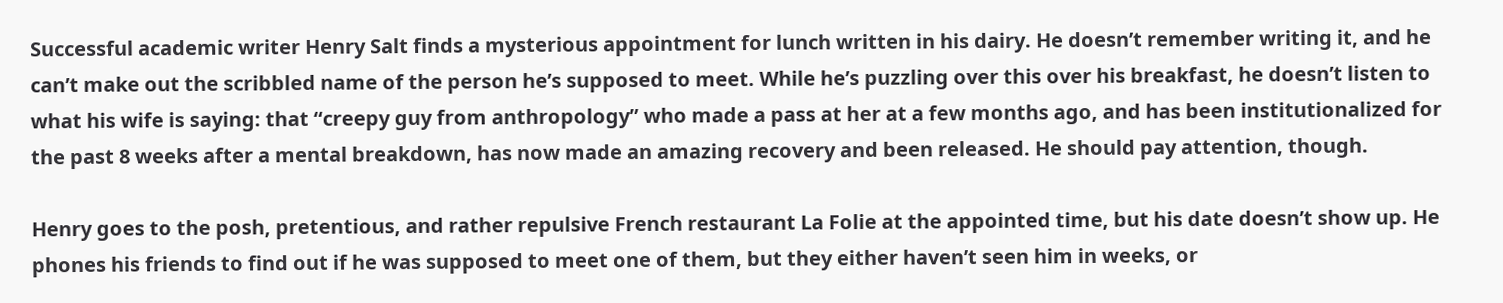Successful academic writer Henry Salt finds a mysterious appointment for lunch written in his dairy. He doesn’t remember writing it, and he can’t make out the scribbled name of the person he’s supposed to meet. While he’s puzzling over this over his breakfast, he doesn’t listen to what his wife is saying: that “creepy guy from anthropology” who made a pass at her at a few months ago, and has been institutionalized for the past 8 weeks after a mental breakdown, has now made an amazing recovery and been released. He should pay attention, though.

Henry goes to the posh, pretentious, and rather repulsive French restaurant La Folie at the appointed time, but his date doesn’t show up. He phones his friends to find out if he was supposed to meet one of them, but they either haven’t seen him in weeks, or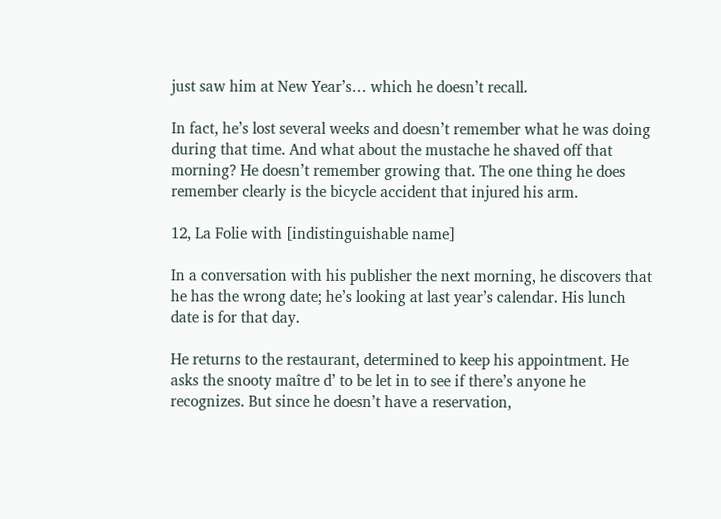just saw him at New Year’s… which he doesn’t recall.

In fact, he’s lost several weeks and doesn’t remember what he was doing during that time. And what about the mustache he shaved off that morning? He doesn’t remember growing that. The one thing he does remember clearly is the bicycle accident that injured his arm.

12, La Folie with [indistinguishable name]

In a conversation with his publisher the next morning, he discovers that he has the wrong date; he’s looking at last year’s calendar. His lunch date is for that day.

He returns to the restaurant, determined to keep his appointment. He asks the snooty maître d’ to be let in to see if there’s anyone he recognizes. But since he doesn’t have a reservation,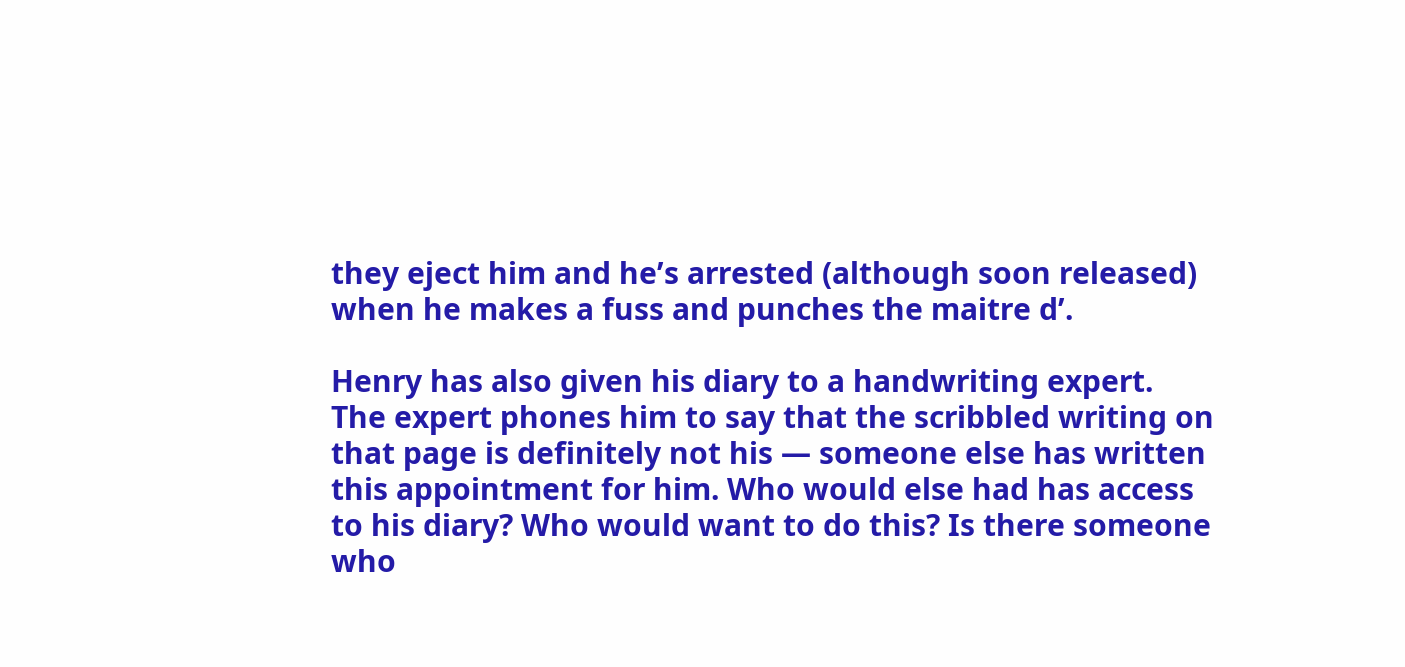they eject him and he’s arrested (although soon released) when he makes a fuss and punches the maitre d’.

Henry has also given his diary to a handwriting expert. The expert phones him to say that the scribbled writing on that page is definitely not his — someone else has written this appointment for him. Who would else had has access to his diary? Who would want to do this? Is there someone who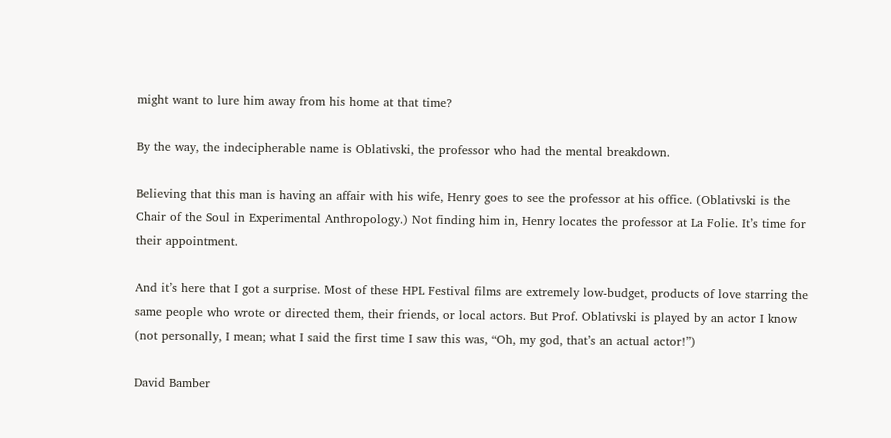might want to lure him away from his home at that time?

By the way, the indecipherable name is Oblativski, the professor who had the mental breakdown.

Believing that this man is having an affair with his wife, Henry goes to see the professor at his office. (Oblativski is the Chair of the Soul in Experimental Anthropology.) Not finding him in, Henry locates the professor at La Folie. It’s time for their appointment.

And it’s here that I got a surprise. Most of these HPL Festival films are extremely low-budget, products of love starring the same people who wrote or directed them, their friends, or local actors. But Prof. Oblativski is played by an actor I know (not personally, I mean; what I said the first time I saw this was, “Oh, my god, that’s an actual actor!”)

David Bamber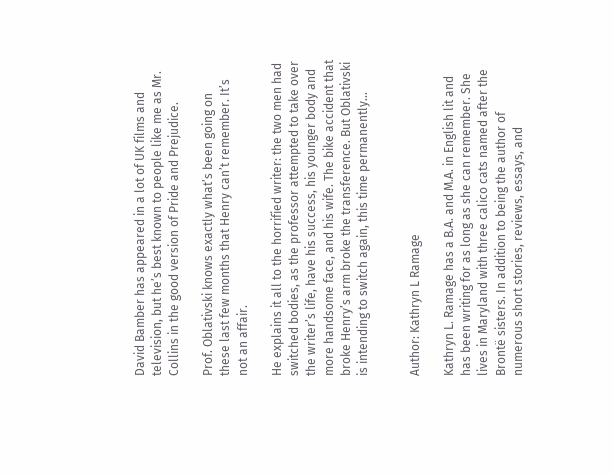David Bamber has appeared in a lot of UK films and television, but he’s best known to people like me as Mr. Collins in the good version of Pride and Prejudice.

Prof. Oblativski knows exactly what’s been going on these last few months that Henry can’t remember. It’s not an affair.

He explains it all to the horrified writer: the two men had switched bodies, as the professor attempted to take over the writer’s life, have his success, his younger body and more handsome face, and his wife. The bike accident that broke Henry’s arm broke the transference. But Oblativski is intending to switch again, this time permanently…


Author: Kathryn L Ramage

Kathryn L. Ramage has a B.A. and M.A. in English lit and has been writing for as long as she can remember. She lives in Maryland with three calico cats named after the Brontë sisters. In addition to being the author of numerous short stories, reviews, essays, and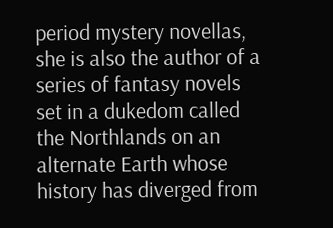period mystery novellas, she is also the author of a series of fantasy novels set in a dukedom called the Northlands on an alternate Earth whose history has diverged from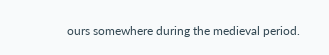ours somewhere during the medieval period.